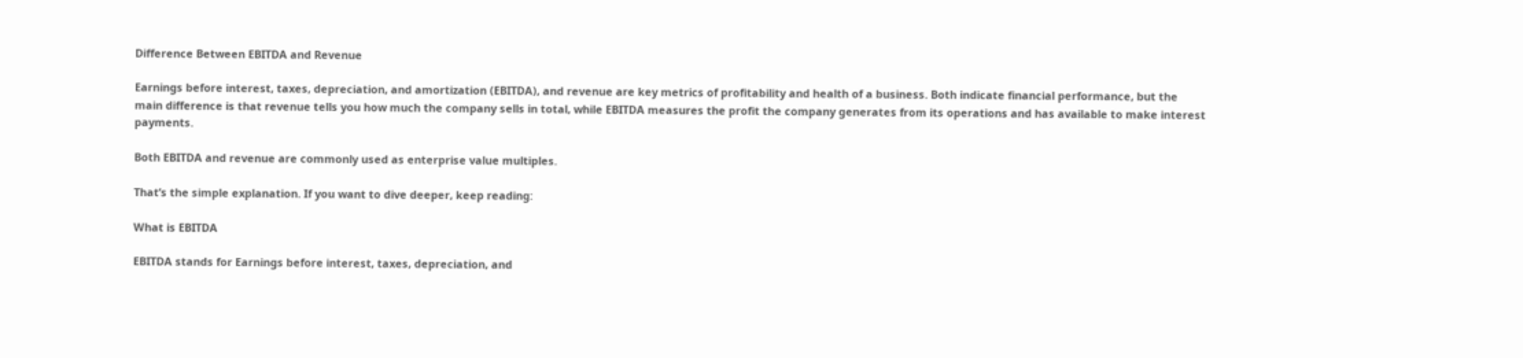Difference Between EBITDA and Revenue

Earnings before interest, taxes, depreciation, and amortization (EBITDA), and revenue are key metrics of profitability and health of a business. Both indicate financial performance, but the main difference is that revenue tells you how much the company sells in total, while EBITDA measures the profit the company generates from its operations and has available to make interest payments.

Both EBITDA and revenue are commonly used as enterprise value multiples.

That’s the simple explanation. If you want to dive deeper, keep reading:

What is EBITDA

EBITDA stands for Earnings before interest, taxes, depreciation, and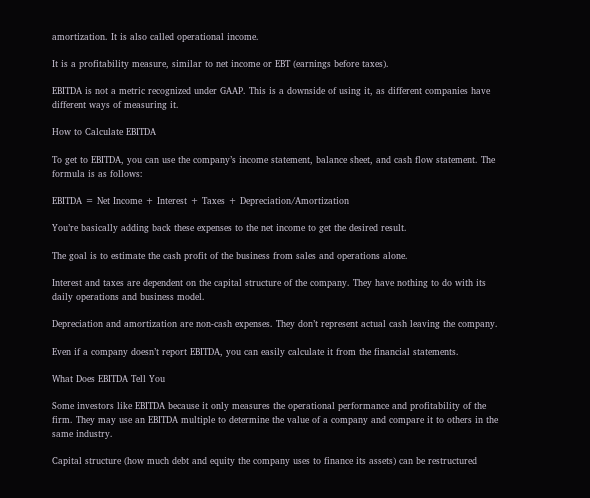amortization. It is also called operational income.

It is a profitability measure, similar to net income or EBT (earnings before taxes).

EBITDA is not a metric recognized under GAAP. This is a downside of using it, as different companies have different ways of measuring it.

How to Calculate EBITDA

To get to EBITDA, you can use the company’s income statement, balance sheet, and cash flow statement. The formula is as follows:

EBITDA = Net Income + Interest + Taxes + Depreciation/Amortization

You’re basically adding back these expenses to the net income to get the desired result.

The goal is to estimate the cash profit of the business from sales and operations alone.

Interest and taxes are dependent on the capital structure of the company. They have nothing to do with its daily operations and business model.

Depreciation and amortization are non-cash expenses. They don’t represent actual cash leaving the company.

Even if a company doesn’t report EBITDA, you can easily calculate it from the financial statements.

What Does EBITDA Tell You

Some investors like EBITDA because it only measures the operational performance and profitability of the firm. They may use an EBITDA multiple to determine the value of a company and compare it to others in the same industry.

Capital structure (how much debt and equity the company uses to finance its assets) can be restructured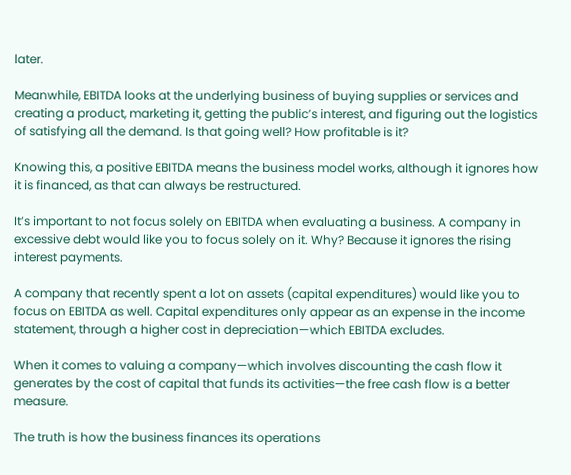later.

Meanwhile, EBITDA looks at the underlying business of buying supplies or services and creating a product, marketing it, getting the public’s interest, and figuring out the logistics of satisfying all the demand. Is that going well? How profitable is it?

Knowing this, a positive EBITDA means the business model works, although it ignores how it is financed, as that can always be restructured.

It’s important to not focus solely on EBITDA when evaluating a business. A company in excessive debt would like you to focus solely on it. Why? Because it ignores the rising interest payments.

A company that recently spent a lot on assets (capital expenditures) would like you to focus on EBITDA as well. Capital expenditures only appear as an expense in the income statement, through a higher cost in depreciation—which EBITDA excludes.

When it comes to valuing a company—which involves discounting the cash flow it generates by the cost of capital that funds its activities—the free cash flow is a better measure.

The truth is how the business finances its operations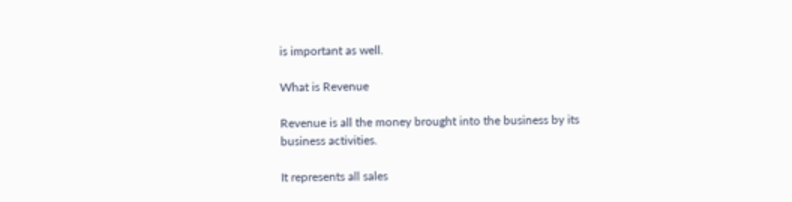is important as well.

What is Revenue

Revenue is all the money brought into the business by its business activities.

It represents all sales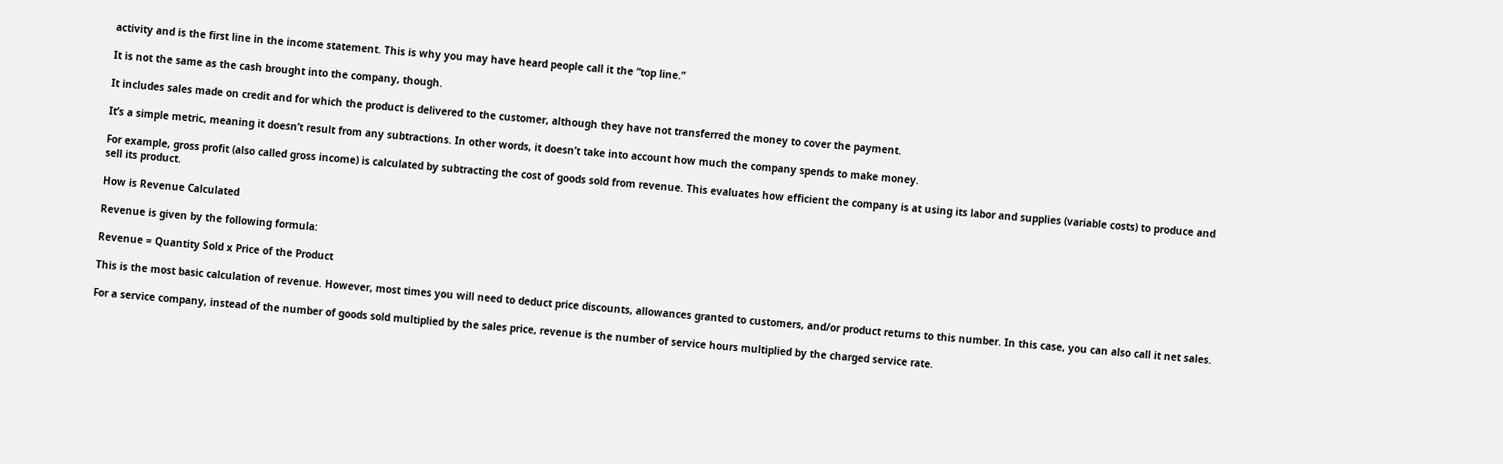activity and is the first line in the income statement. This is why you may have heard people call it the “top line.”

It is not the same as the cash brought into the company, though.

It includes sales made on credit and for which the product is delivered to the customer, although they have not transferred the money to cover the payment.

It’s a simple metric, meaning it doesn’t result from any subtractions. In other words, it doesn’t take into account how much the company spends to make money.

For example, gross profit (also called gross income) is calculated by subtracting the cost of goods sold from revenue. This evaluates how efficient the company is at using its labor and supplies (variable costs) to produce and sell its product.

How is Revenue Calculated

Revenue is given by the following formula:

Revenue = Quantity Sold x Price of the Product

This is the most basic calculation of revenue. However, most times you will need to deduct price discounts, allowances granted to customers, and/or product returns to this number. In this case, you can also call it net sales.

For a service company, instead of the number of goods sold multiplied by the sales price, revenue is the number of service hours multiplied by the charged service rate.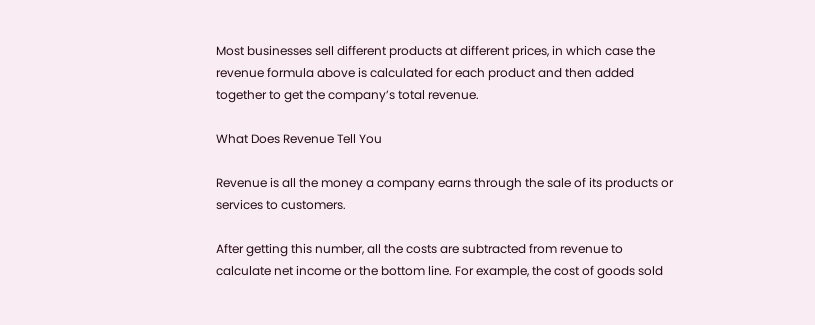Most businesses sell different products at different prices, in which case the revenue formula above is calculated for each product and then added together to get the company’s total revenue.

What Does Revenue Tell You

Revenue is all the money a company earns through the sale of its products or services to customers.

After getting this number, all the costs are subtracted from revenue to calculate net income or the bottom line. For example, the cost of goods sold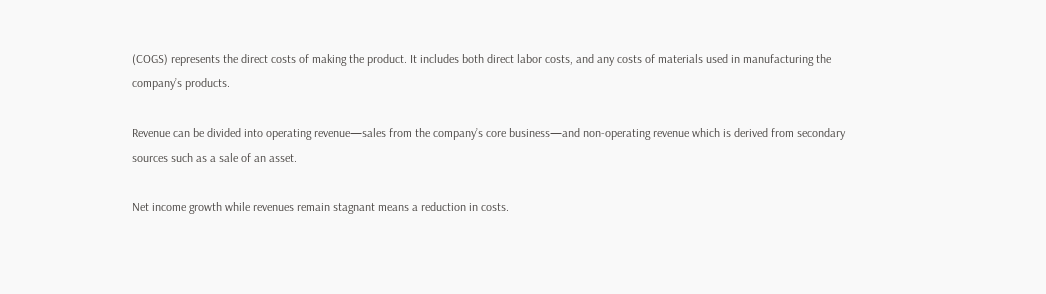(COGS) represents the direct costs of making the product. It includes both direct labor costs, and any costs of materials used in manufacturing the company’s products.

Revenue can be divided into operating revenue—sales from the company’s core business—and non-operating revenue which is derived from secondary sources such as a sale of an asset.

Net income growth while revenues remain stagnant means a reduction in costs.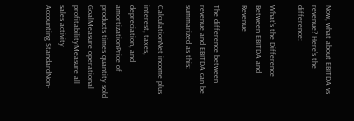Now, what about EBITDA vs revenue? Here’s the difference:

What’s the Difference Between EBITDA and Revenue

The difference between revenue and EBITDA can be summarized as this:

CalculationNet income plus interest, taxes, depreciation, and amortizationPrice of products times quantity sold
GoalMeasure operational profitabilityMeasure all sales activity
Accounting StandardNon-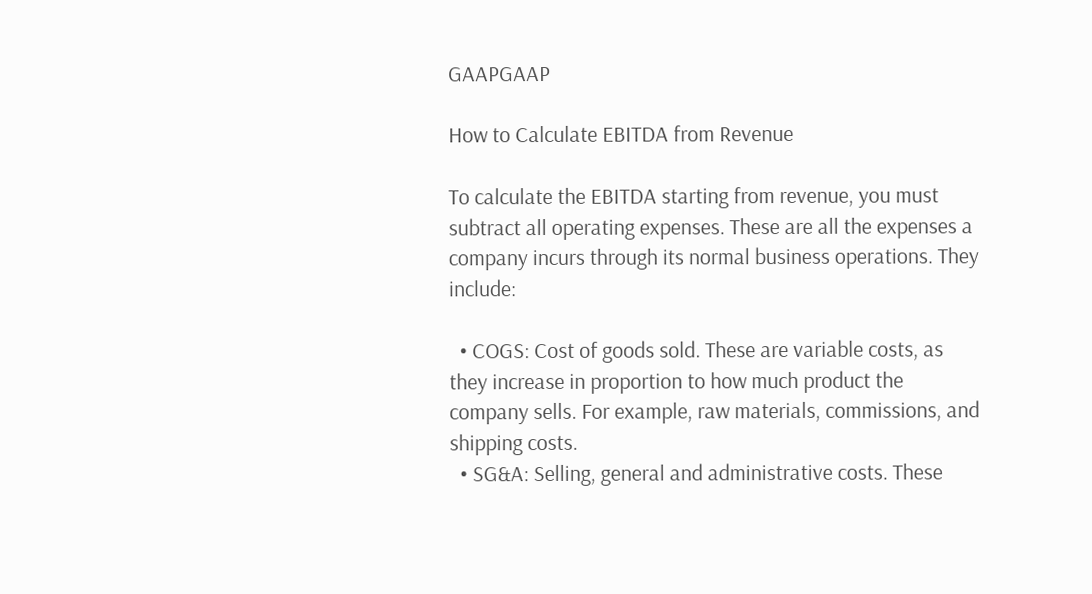GAAPGAAP

How to Calculate EBITDA from Revenue

To calculate the EBITDA starting from revenue, you must subtract all operating expenses. These are all the expenses a company incurs through its normal business operations. They include:

  • COGS: Cost of goods sold. These are variable costs, as they increase in proportion to how much product the company sells. For example, raw materials, commissions, and shipping costs.
  • SG&A: Selling, general and administrative costs. These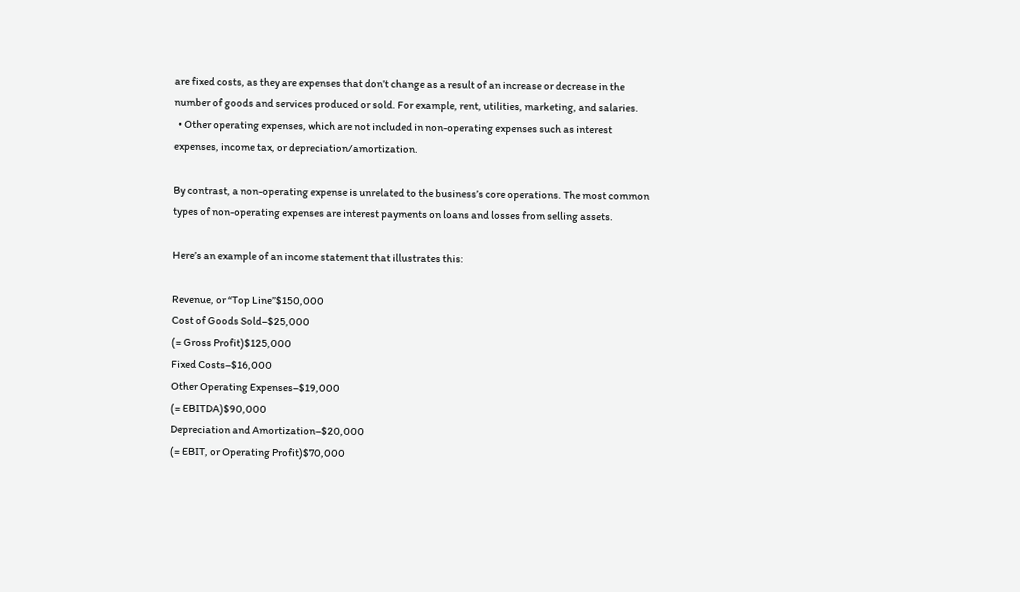are fixed costs, as they are expenses that don’t change as a result of an increase or decrease in the number of goods and services produced or sold. For example, rent, utilities, marketing, and salaries.
  • Other operating expenses, which are not included in non-operating expenses such as interest expenses, income tax, or depreciation/amortization.

By contrast, a non-operating expense is unrelated to the business’s core operations. The most common types of non-operating expenses are interest payments on loans and losses from selling assets.

Here’s an example of an income statement that illustrates this:

Revenue, or “Top Line”$150,000
Cost of Goods Sold–$25,000
(= Gross Profit)$125,000
Fixed Costs–$16,000
Other Operating Expenses–$19,000
(= EBITDA)$90,000
Depreciation and Amortization–$20,000
(= EBIT, or Operating Profit)$70,000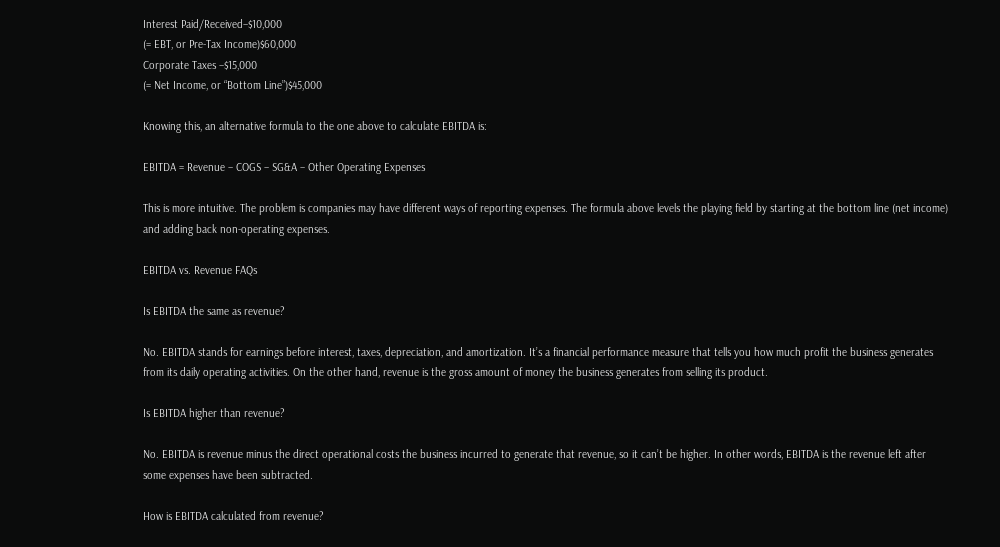Interest Paid/Received–$10,000
(= EBT, or Pre-Tax Income)$60,000
Corporate Taxes –$15,000
(= Net Income, or “Bottom Line”)$45,000

Knowing this, an alternative formula to the one above to calculate EBITDA is:

EBITDA = Revenue – COGS – SG&A – Other Operating Expenses

This is more intuitive. The problem is companies may have different ways of reporting expenses. The formula above levels the playing field by starting at the bottom line (net income) and adding back non-operating expenses.

EBITDA vs. Revenue FAQs

Is EBITDA the same as revenue?

No. EBITDA stands for earnings before interest, taxes, depreciation, and amortization. It’s a financial performance measure that tells you how much profit the business generates from its daily operating activities. On the other hand, revenue is the gross amount of money the business generates from selling its product.

Is EBITDA higher than revenue?

No. EBITDA is revenue minus the direct operational costs the business incurred to generate that revenue, so it can’t be higher. In other words, EBITDA is the revenue left after some expenses have been subtracted.

How is EBITDA calculated from revenue?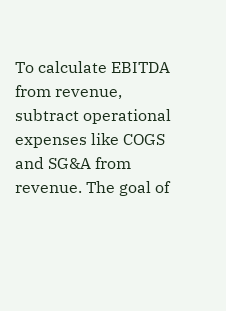To calculate EBITDA from revenue, subtract operational expenses like COGS and SG&A from revenue. The goal of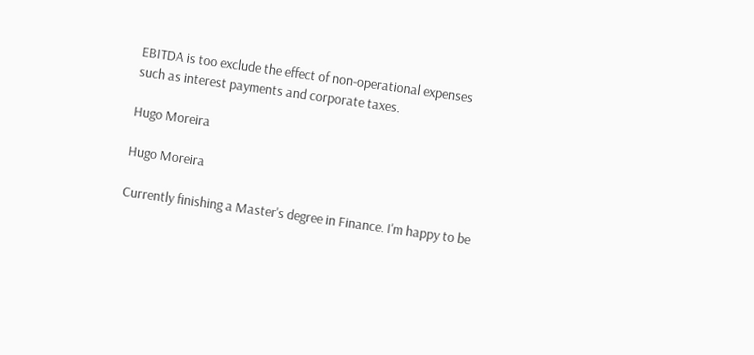EBITDA is too exclude the effect of non-operational expenses such as interest payments and corporate taxes.

Hugo Moreira

Hugo Moreira

Currently finishing a Master's degree in Finance. I'm happy to be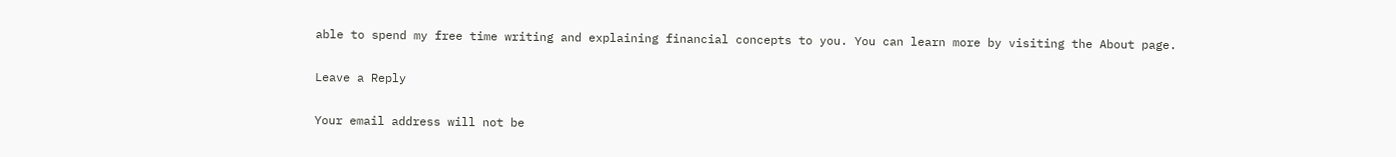able to spend my free time writing and explaining financial concepts to you. You can learn more by visiting the About page.

Leave a Reply

Your email address will not be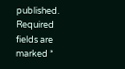published. Required fields are marked *